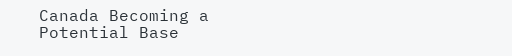Canada Becoming a Potential Base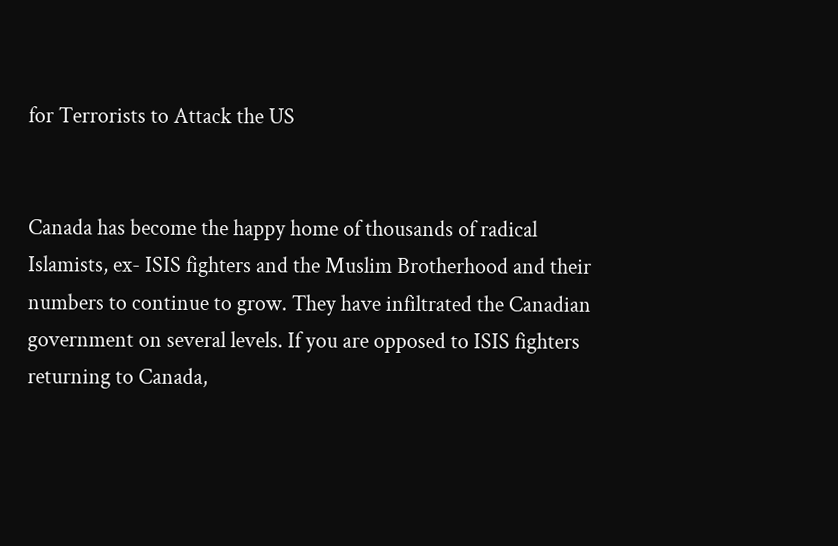for Terrorists to Attack the US


Canada has become the happy home of thousands of radical Islamists, ex- ISIS fighters and the Muslim Brotherhood and their numbers to continue to grow. They have infiltrated the Canadian government on several levels. If you are opposed to ISIS fighters returning to Canada,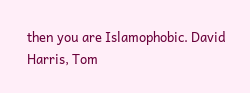then you are Islamophobic. David Harris, Tom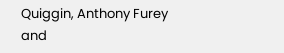Quiggin, Anthony Furey and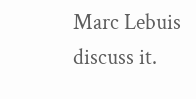Marc Lebuis discuss it.